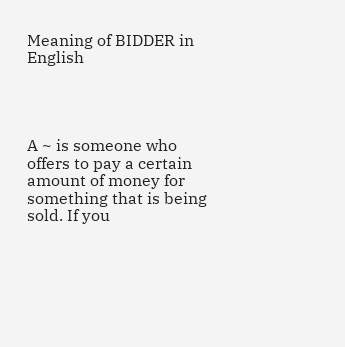Meaning of BIDDER in English




A ~ is someone who offers to pay a certain amount of money for something that is being sold. If you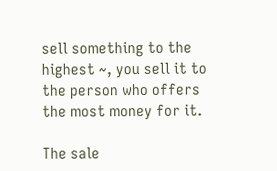sell something to the highest ~, you sell it to the person who offers the most money for it.

The sale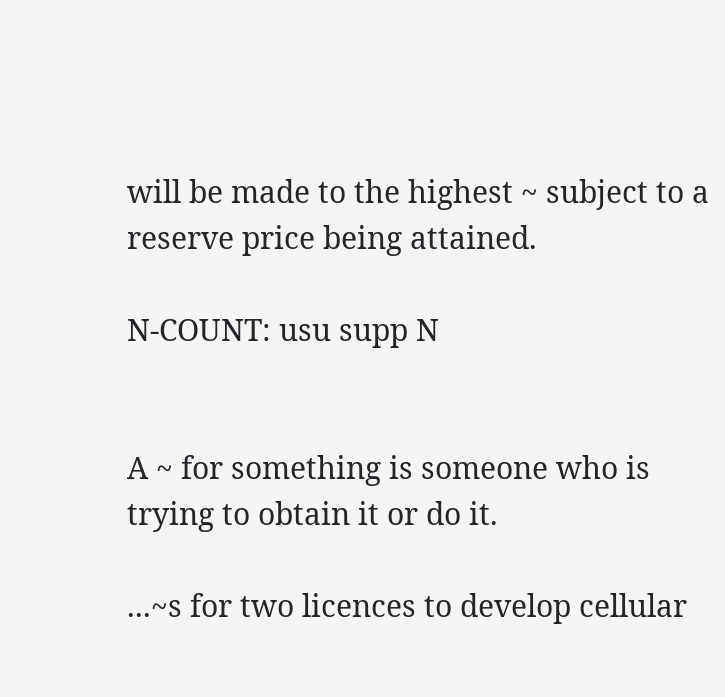will be made to the highest ~ subject to a reserve price being attained.

N-COUNT: usu supp N


A ~ for something is someone who is trying to obtain it or do it.

...~s for two licences to develop cellular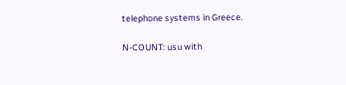telephone systems in Greece.

N-COUNT: usu with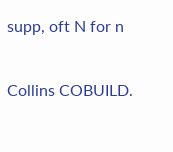supp, oft N for n

Collins COBUILD.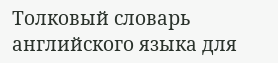Толковый словарь английского языка для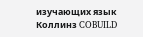изучающих язык Коллинз COBUILD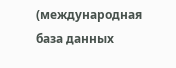(международная база данных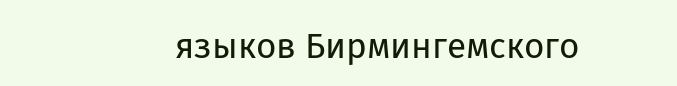языков Бирмингемского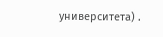университета) .